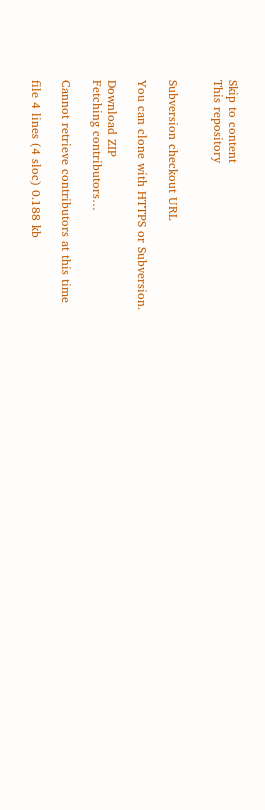Skip to content
This repository


Subversion checkout URL

You can clone with HTTPS or Subversion.

Download ZIP
Fetching contributors…

Cannot retrieve contributors at this time

file 4 lines (4 sloc) 0.188 kb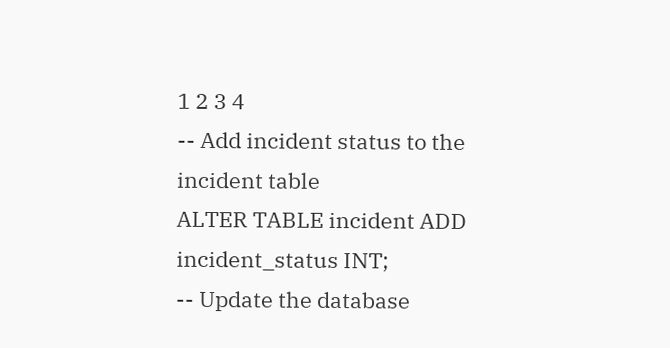1 2 3 4
-- Add incident status to the incident table
ALTER TABLE incident ADD incident_status INT;
-- Update the database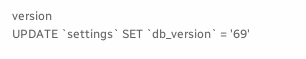version
UPDATE `settings` SET `db_version` = '69'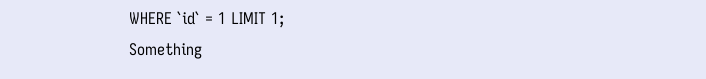WHERE `id` = 1 LIMIT 1;
Something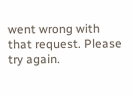went wrong with that request. Please try again.